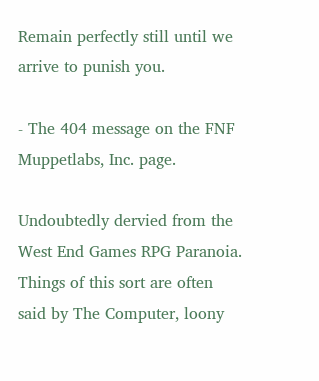Remain perfectly still until we arrive to punish you.

- The 404 message on the FNF Muppetlabs, Inc. page.

Undoubtedly dervied from the West End Games RPG Paranoia. Things of this sort are often said by The Computer, loony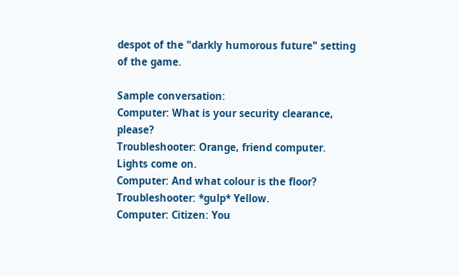despot of the "darkly humorous future" setting of the game.

Sample conversation:
Computer: What is your security clearance, please?
Troubleshooter: Orange, friend computer.
Lights come on.
Computer: And what colour is the floor?
Troubleshooter: *gulp* Yellow.
Computer: Citizen: You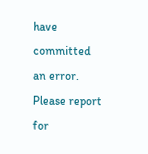have committed an error. Please report for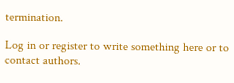termination.

Log in or register to write something here or to contact authors.